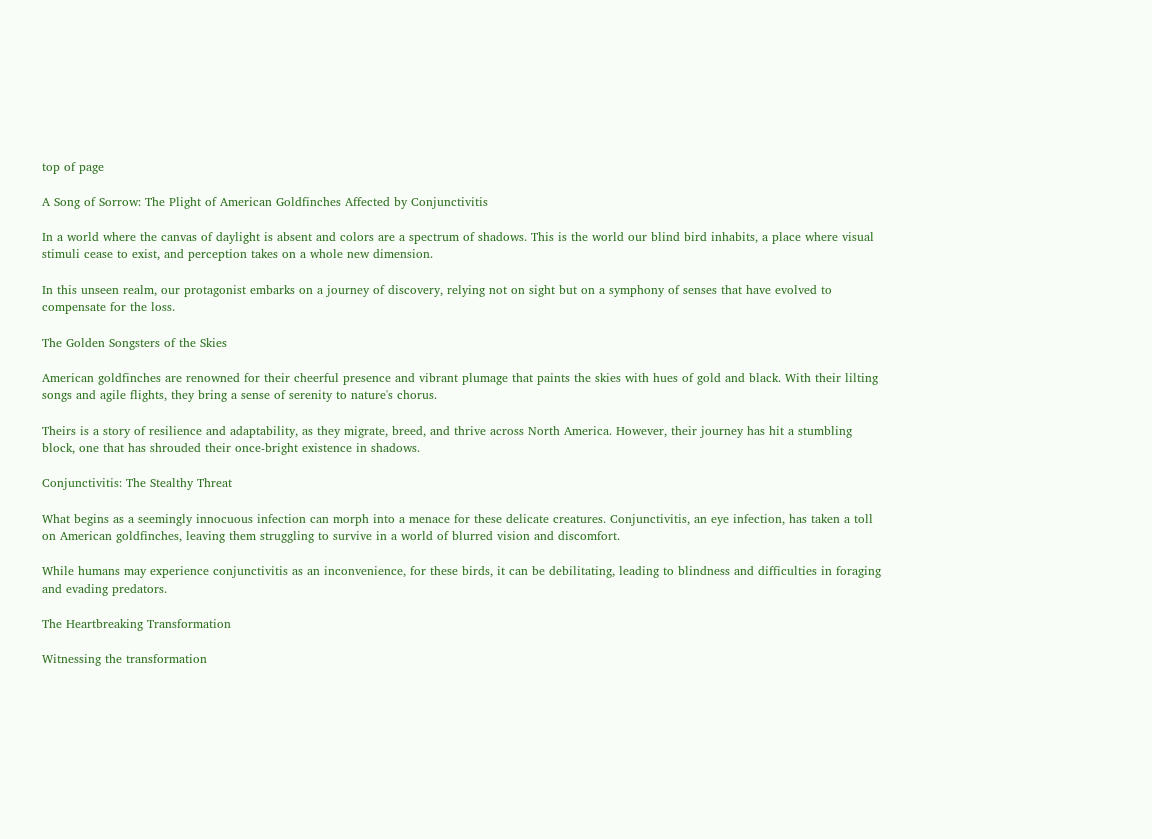top of page

A Song of Sorrow: The Plight of American Goldfinches Affected by Conjunctivitis

In a world where the canvas of daylight is absent and colors are a spectrum of shadows. This is the world our blind bird inhabits, a place where visual stimuli cease to exist, and perception takes on a whole new dimension.

In this unseen realm, our protagonist embarks on a journey of discovery, relying not on sight but on a symphony of senses that have evolved to compensate for the loss.

The Golden Songsters of the Skies

American goldfinches are renowned for their cheerful presence and vibrant plumage that paints the skies with hues of gold and black. With their lilting songs and agile flights, they bring a sense of serenity to nature's chorus.

Theirs is a story of resilience and adaptability, as they migrate, breed, and thrive across North America. However, their journey has hit a stumbling block, one that has shrouded their once-bright existence in shadows.

Conjunctivitis: The Stealthy Threat

What begins as a seemingly innocuous infection can morph into a menace for these delicate creatures. Conjunctivitis, an eye infection, has taken a toll on American goldfinches, leaving them struggling to survive in a world of blurred vision and discomfort.

While humans may experience conjunctivitis as an inconvenience, for these birds, it can be debilitating, leading to blindness and difficulties in foraging and evading predators.

The Heartbreaking Transformation

Witnessing the transformation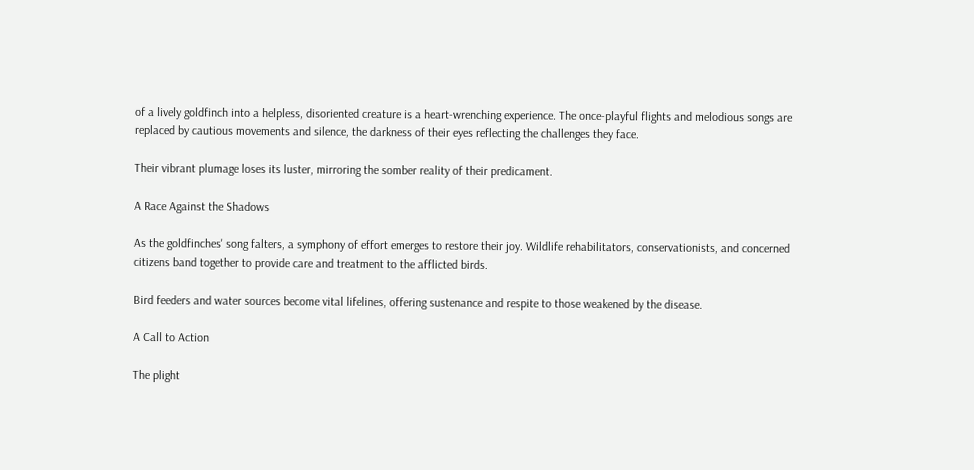of a lively goldfinch into a helpless, disoriented creature is a heart-wrenching experience. The once-playful flights and melodious songs are replaced by cautious movements and silence, the darkness of their eyes reflecting the challenges they face.

Their vibrant plumage loses its luster, mirroring the somber reality of their predicament.

A Race Against the Shadows

As the goldfinches' song falters, a symphony of effort emerges to restore their joy. Wildlife rehabilitators, conservationists, and concerned citizens band together to provide care and treatment to the afflicted birds.

Bird feeders and water sources become vital lifelines, offering sustenance and respite to those weakened by the disease.

A Call to Action

The plight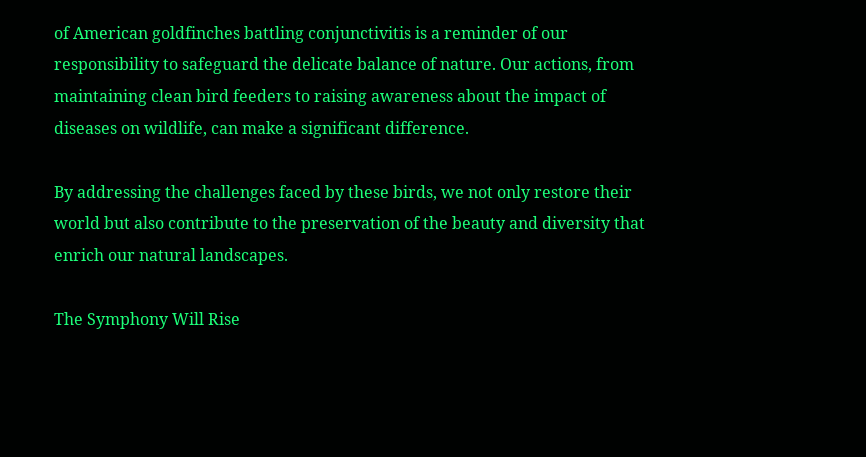of American goldfinches battling conjunctivitis is a reminder of our responsibility to safeguard the delicate balance of nature. Our actions, from maintaining clean bird feeders to raising awareness about the impact of diseases on wildlife, can make a significant difference.

By addressing the challenges faced by these birds, we not only restore their world but also contribute to the preservation of the beauty and diversity that enrich our natural landscapes.

The Symphony Will Rise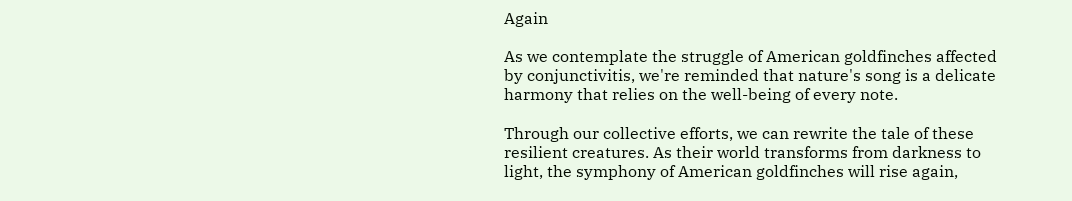Again

As we contemplate the struggle of American goldfinches affected by conjunctivitis, we're reminded that nature's song is a delicate harmony that relies on the well-being of every note.

Through our collective efforts, we can rewrite the tale of these resilient creatures. As their world transforms from darkness to light, the symphony of American goldfinches will rise again,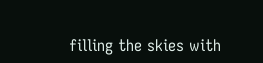filling the skies with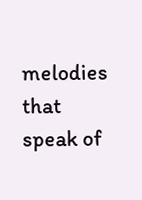melodies that speak of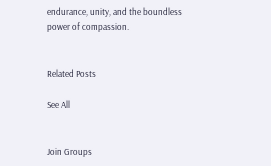endurance, unity, and the boundless power of compassion.


Related Posts

See All


Join Groups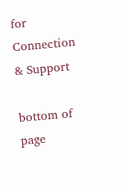for Connection & Support

bottom of page